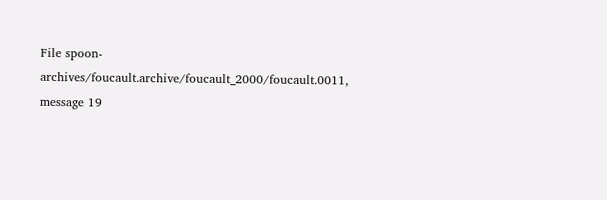File spoon-archives/foucault.archive/foucault_2000/foucault.0011, message 19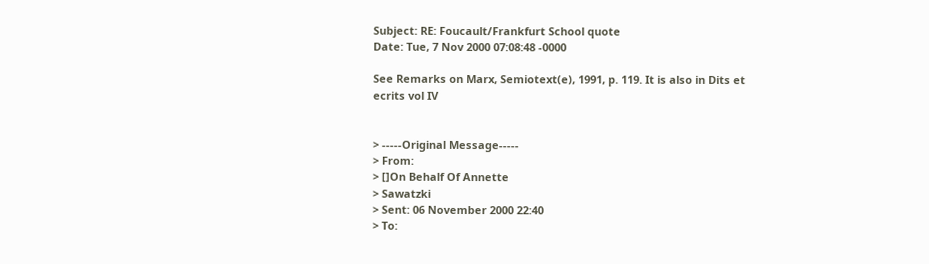Subject: RE: Foucault/Frankfurt School quote
Date: Tue, 7 Nov 2000 07:08:48 -0000

See Remarks on Marx, Semiotext(e), 1991, p. 119. It is also in Dits et
ecrits vol IV


> -----Original Message-----
> From:
> []On Behalf Of Annette
> Sawatzki
> Sent: 06 November 2000 22:40
> To: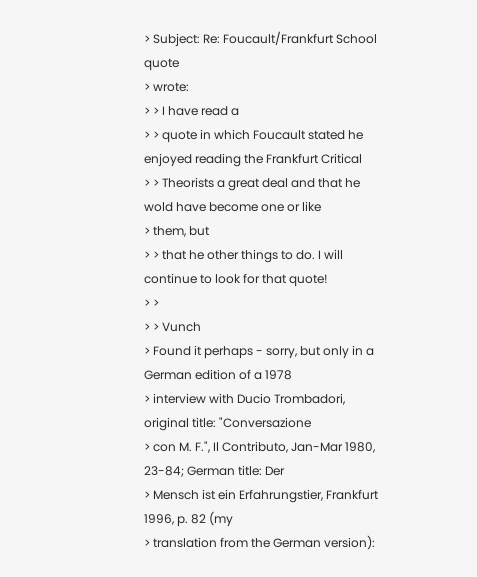> Subject: Re: Foucault/Frankfurt School quote
> wrote:
> > I have read a
> > quote in which Foucault stated he enjoyed reading the Frankfurt Critical
> > Theorists a great deal and that he wold have become one or like
> them, but
> > that he other things to do. I will continue to look for that quote!
> >
> > Vunch
> Found it perhaps - sorry, but only in a German edition of a 1978
> interview with Ducio Trombadori, original title: "Conversazione
> con M. F.", Il Contributo, Jan-Mar 1980, 23-84; German title: Der
> Mensch ist ein Erfahrungstier, Frankfurt 1996, p. 82 (my
> translation from the German version):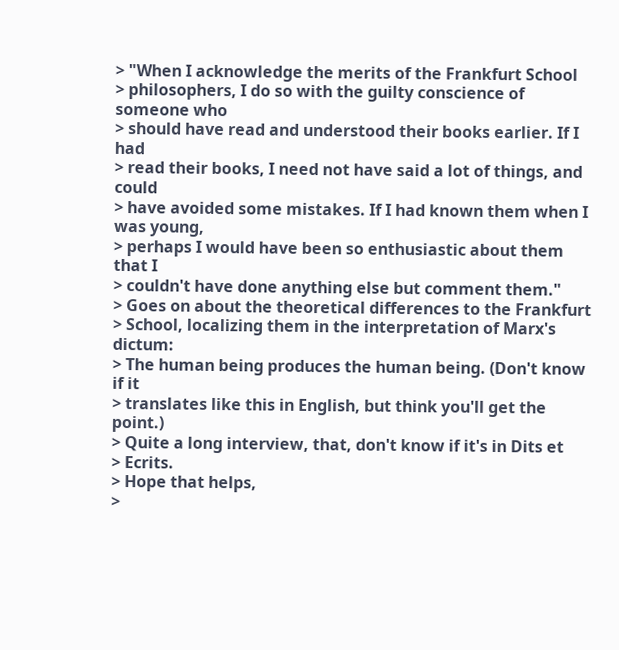> "When I acknowledge the merits of the Frankfurt School
> philosophers, I do so with the guilty conscience of someone who
> should have read and understood their books earlier. If I had
> read their books, I need not have said a lot of things, and could
> have avoided some mistakes. If I had known them when I was young,
> perhaps I would have been so enthusiastic about them that I
> couldn't have done anything else but comment them."
> Goes on about the theoretical differences to the Frankfurt
> School, localizing them in the interpretation of Marx's dictum:
> The human being produces the human being. (Don't know if it
> translates like this in English, but think you'll get the point.)
> Quite a long interview, that, don't know if it's in Dits et
> Ecrits.
> Hope that helps,
>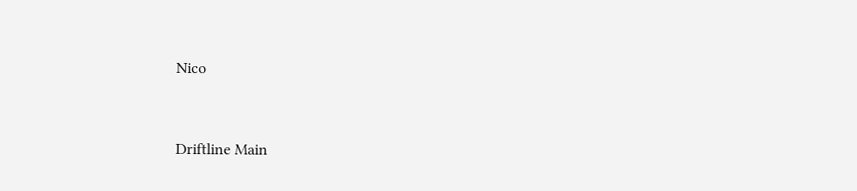Nico


Driftline Main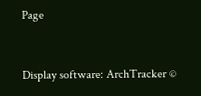Page


Display software: ArchTracker ©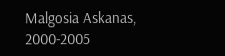Malgosia Askanas, 2000-2005